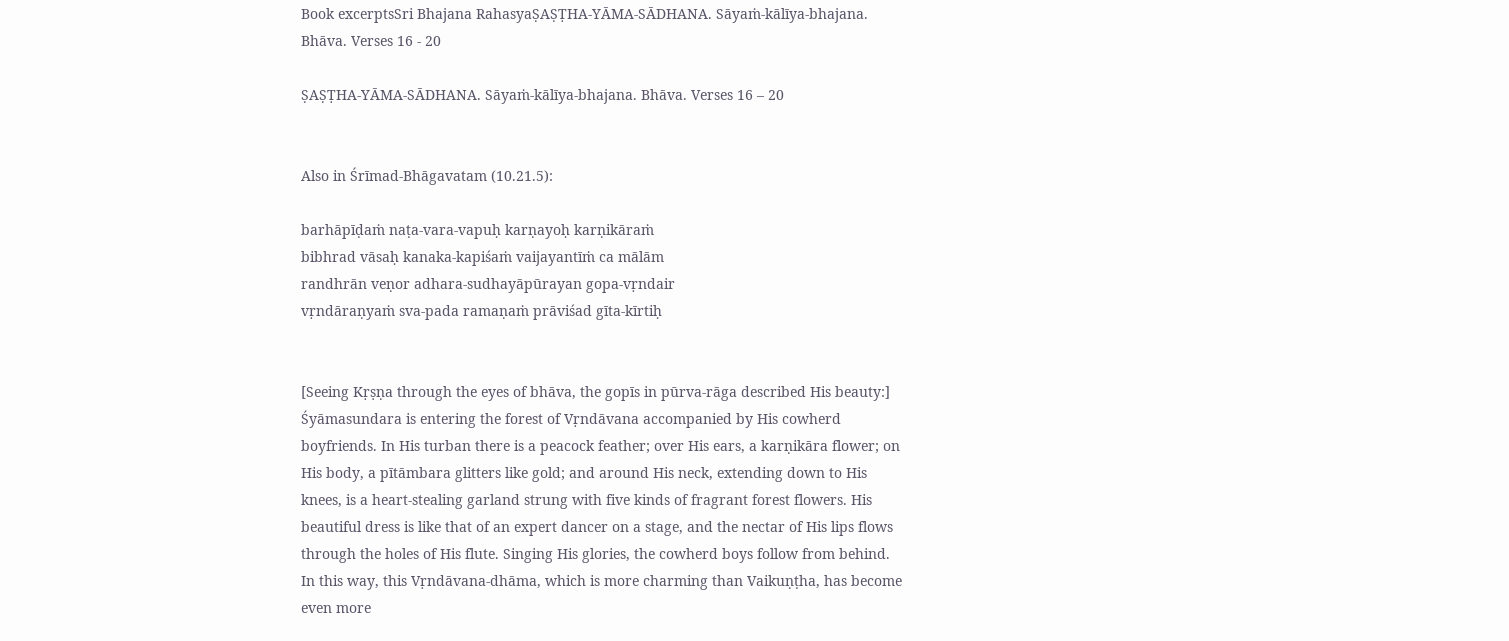Book excerptsSri Bhajana RahasyaṢAṢṬHA-YĀMA-SĀDHANA. Sāyaṁ-kālīya-bhajana. Bhāva. Verses 16 - 20

ṢAṢṬHA-YĀMA-SĀDHANA. Sāyaṁ-kālīya-bhajana. Bhāva. Verses 16 – 20


Also in Śrīmad-Bhāgavatam (10.21.5):

barhāpīḍaṁ naṭa-vara-vapuḥ karṇayoḥ karṇikāraṁ
bibhrad vāsaḥ kanaka-kapiśaṁ vaijayantīṁ ca mālām
randhrān veṇor adhara-sudhayāpūrayan gopa-vṛndair
vṛndāraṇyaṁ sva-pada ramaṇaṁ prāviśad gīta-kīrtiḥ


[Seeing Kṛṣṇa through the eyes of bhāva, the gopīs in pūrva-rāga described His beauty:] Śyāmasundara is entering the forest of Vṛndāvana accompanied by His cowherd boyfriends. In His turban there is a peacock feather; over His ears, a karṇikāra flower; on His body, a pītāmbara glitters like gold; and around His neck, extending down to His knees, is a heart-stealing garland strung with five kinds of fragrant forest flowers. His beautiful dress is like that of an expert dancer on a stage, and the nectar of His lips flows through the holes of His flute. Singing His glories, the cowherd boys follow from behind. In this way, this Vṛndāvana-dhāma, which is more charming than Vaikuṇṭha, has become even more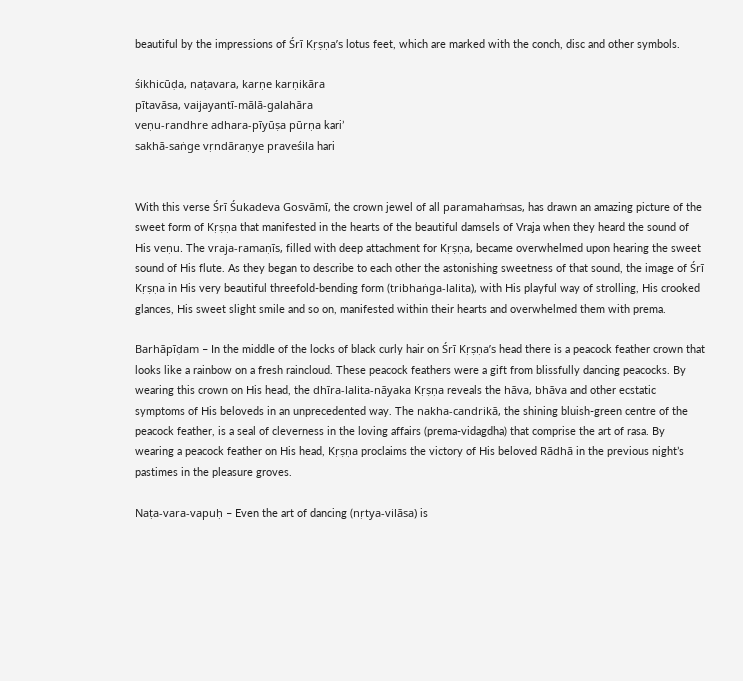beautiful by the impressions of Śrī Kṛṣṇa’s lotus feet, which are marked with the conch, disc and other symbols.

śikhicūḍa, naṭavara, karṇe karṇikāra
pītavāsa, vaijayantī-mālā-galahāra
veṇu-randhre adhara-pīyūṣa pūrṇa kari’
sakhā-saṅge vṛndāraṇye praveśila hari


With this verse Śrī Śukadeva Gosvāmī, the crown jewel of all paramahaṁsas, has drawn an amazing picture of the sweet form of Kṛṣṇa that manifested in the hearts of the beautiful damsels of Vraja when they heard the sound of His veṇu. The vraja-ramaṇīs, filled with deep attachment for Kṛṣṇa, became overwhelmed upon hearing the sweet sound of His flute. As they began to describe to each other the astonishing sweetness of that sound, the image of Śrī Kṛṣṇa in His very beautiful threefold-bending form (tribhaṅga-lalita), with His playful way of strolling, His crooked glances, His sweet slight smile and so on, manifested within their hearts and overwhelmed them with prema.

Barhāpīḍam – In the middle of the locks of black curly hair on Śrī Kṛṣṇa’s head there is a peacock feather crown that looks like a rainbow on a fresh raincloud. These peacock feathers were a gift from blissfully dancing peacocks. By wearing this crown on His head, the dhīra-lalita-nāyaka Kṛṣṇa reveals the hāva, bhāva and other ecstatic symptoms of His beloveds in an unprecedented way. The nakha-candrikā, the shining bluish-green centre of the peacock feather, is a seal of cleverness in the loving affairs (prema-vidagdha) that comprise the art of rasa. By wearing a peacock feather on His head, Kṛṣṇa proclaims the victory of His beloved Rādhā in the previous night’s pastimes in the pleasure groves.

Naṭa-vara-vapuḥ – Even the art of dancing (nṛtya-vilāsa) is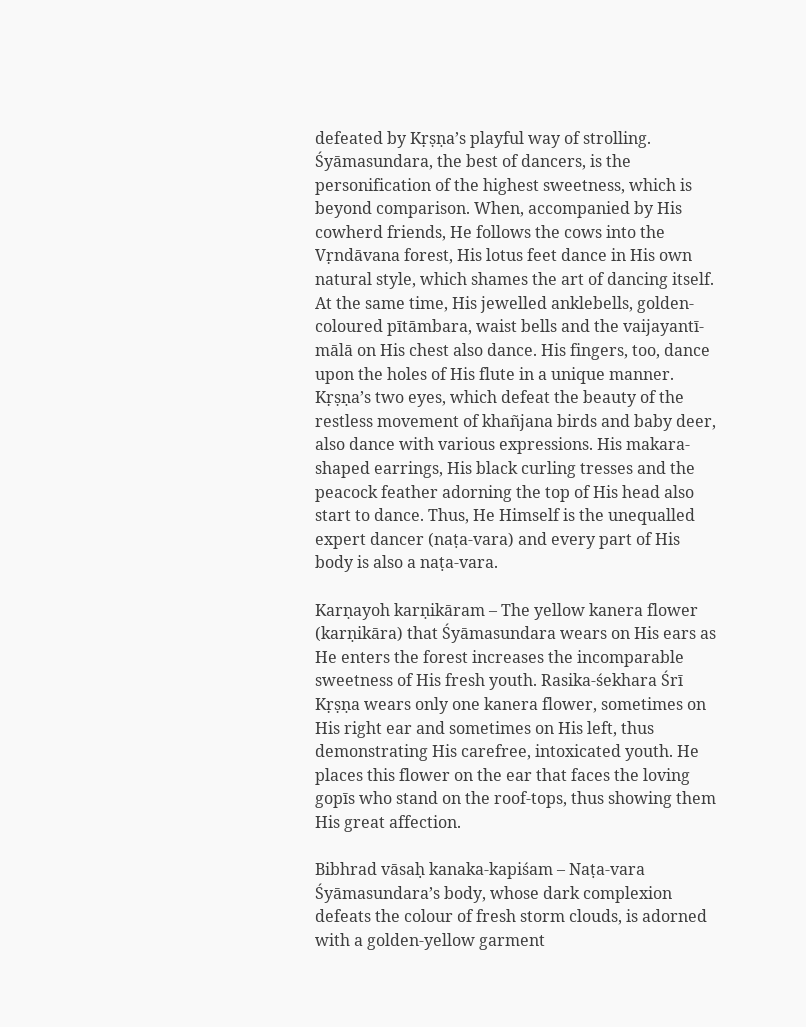defeated by Kṛṣṇa’s playful way of strolling. Śyāmasundara, the best of dancers, is the personification of the highest sweetness, which is beyond comparison. When, accompanied by His cowherd friends, He follows the cows into the Vṛndāvana forest, His lotus feet dance in His own natural style, which shames the art of dancing itself. At the same time, His jewelled anklebells, golden-coloured pītāmbara, waist bells and the vaijayantī-mālā on His chest also dance. His fingers, too, dance upon the holes of His flute in a unique manner. Kṛṣṇa’s two eyes, which defeat the beauty of the restless movement of khañjana birds and baby deer, also dance with various expressions. His makara-shaped earrings, His black curling tresses and the peacock feather adorning the top of His head also start to dance. Thus, He Himself is the unequalled expert dancer (naṭa-vara) and every part of His body is also a naṭa-vara.

Karṇayoh karṇikāram – The yellow kanera flower (karṇikāra) that Śyāmasundara wears on His ears as He enters the forest increases the incomparable sweetness of His fresh youth. Rasika-śekhara Śrī Kṛṣṇa wears only one kanera flower, sometimes on His right ear and sometimes on His left, thus demonstrating His carefree, intoxicated youth. He places this flower on the ear that faces the loving gopīs who stand on the roof-tops, thus showing them His great affection.

Bibhrad vāsaḥ kanaka-kapiśam – Naṭa-vara Śyāmasundara’s body, whose dark complexion defeats the colour of fresh storm clouds, is adorned with a golden-yellow garment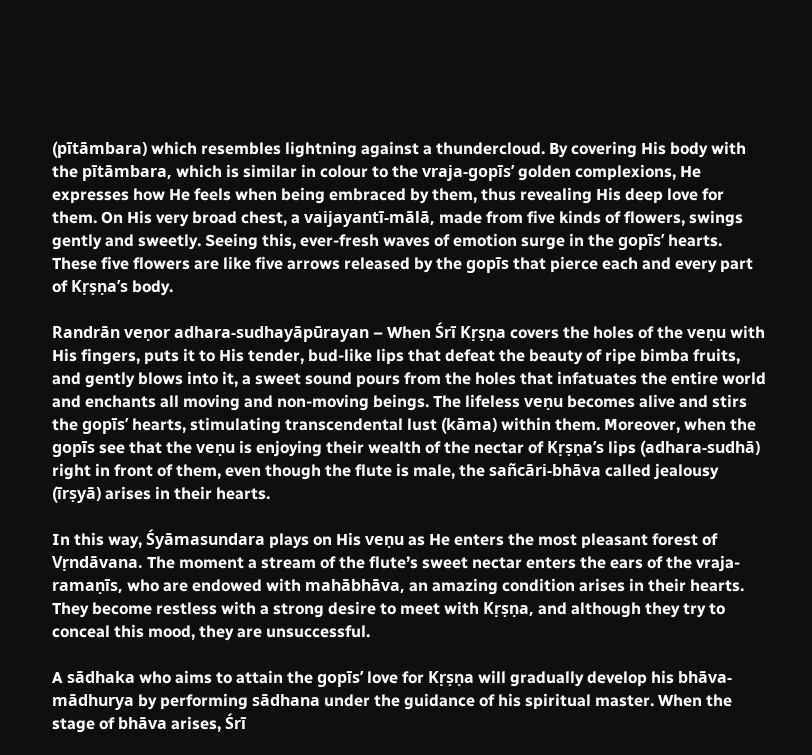(pītāmbara) which resembles lightning against a thundercloud. By covering His body with the pītāmbara, which is similar in colour to the vraja-gopīs’ golden complexions, He expresses how He feels when being embraced by them, thus revealing His deep love for them. On His very broad chest, a vaijayantī-mālā, made from five kinds of flowers, swings gently and sweetly. Seeing this, ever-fresh waves of emotion surge in the gopīs’ hearts. These five flowers are like five arrows released by the gopīs that pierce each and every part of Kṛṣṇa’s body.

Randrān veṇor adhara-sudhayāpūrayan – When Śrī Kṛṣṇa covers the holes of the veṇu with His fingers, puts it to His tender, bud-like lips that defeat the beauty of ripe bimba fruits, and gently blows into it, a sweet sound pours from the holes that infatuates the entire world and enchants all moving and non-moving beings. The lifeless veṇu becomes alive and stirs the gopīs’ hearts, stimulating transcendental lust (kāma) within them. Moreover, when the gopīs see that the veṇu is enjoying their wealth of the nectar of Kṛṣṇa’s lips (adhara-sudhā) right in front of them, even though the flute is male, the sañcāri-bhāva called jealousy (īrṣyā) arises in their hearts.

In this way, Śyāmasundara plays on His veṇu as He enters the most pleasant forest of Vṛndāvana. The moment a stream of the flute’s sweet nectar enters the ears of the vraja-ramaṇīs, who are endowed with mahābhāva, an amazing condition arises in their hearts. They become restless with a strong desire to meet with Kṛṣṇa, and although they try to conceal this mood, they are unsuccessful.

A sādhaka who aims to attain the gopīs’ love for Kṛṣṇa will gradually develop his bhāva-mādhurya by performing sādhana under the guidance of his spiritual master. When the stage of bhāva arises, Śrī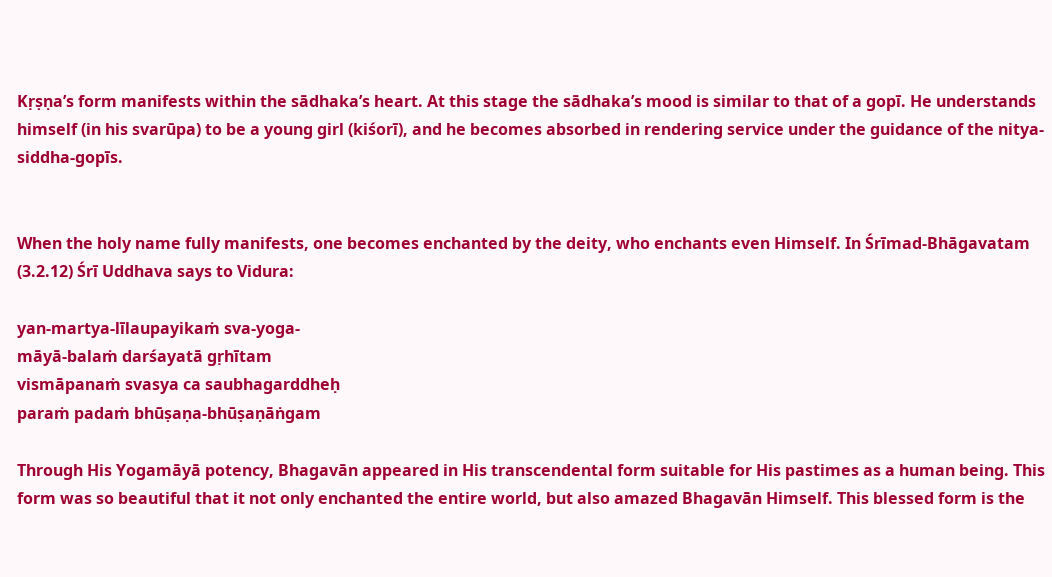Kṛṣṇa’s form manifests within the sādhaka’s heart. At this stage the sādhaka’s mood is similar to that of a gopī. He understands himself (in his svarūpa) to be a young girl (kiśorī), and he becomes absorbed in rendering service under the guidance of the nitya-siddha-gopīs.


When the holy name fully manifests, one becomes enchanted by the deity, who enchants even Himself. In Śrīmad-Bhāgavatam (3.2.12) Śrī Uddhava says to Vidura:

yan-martya-līlaupayikaṁ sva-yoga-
māyā-balaṁ darśayatā gṛhītam
vismāpanaṁ svasya ca saubhagarddheḥ
paraṁ padaṁ bhūṣaṇa-bhūṣaṇāṅgam

Through His Yogamāyā potency, Bhagavān appeared in His transcendental form suitable for His pastimes as a human being. This form was so beautiful that it not only enchanted the entire world, but also amazed Bhagavān Himself. This blessed form is the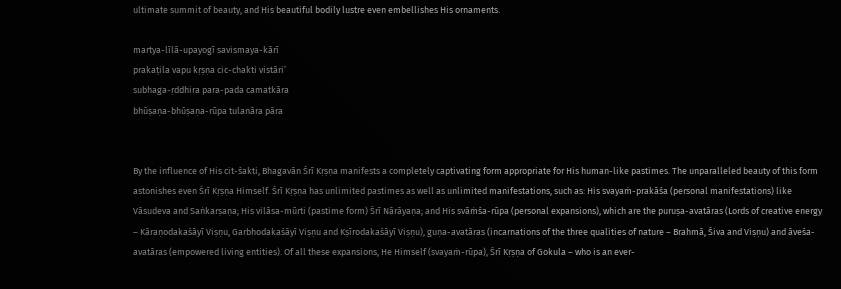ultimate summit of beauty, and His beautiful bodily lustre even embellishes His ornaments.

martya-līlā-upayogī savismaya-kārī
prakaṭila vapu kṛṣṇa cic-chakti vistāri’
subhaga-ṛddhira para-pada camatkāra
bhūṣaṇa-bhūṣaṇa-rūpa tulanāra pāra


By the influence of His cit-śakti, Bhagavān Śrī Kṛṣṇa manifests a completely captivating form appropriate for His human-like pastimes. The unparalleled beauty of this form astonishes even Śrī Kṛṣṇa Himself. Śrī Kṛṣṇa has unlimited pastimes as well as unlimited manifestations, such as: His svayaṁ-prakāśa (personal manifestations) like Vāsudeva and Saṅkarṣaṇa; His vilāsa-mūrti (pastime form) Śrī Nārāyaṇa; and His svāṁśa-rūpa (personal expansions), which are the puruṣa-avatāras (Lords of creative energy – Kāraṇodakaśāyī Viṣṇu, Garbhodakaśāyī Viṣṇu and Kṣīrodakaśāyī Viṣṇu), guṇa-avatāras (incarnations of the three qualities of nature – Brahmā, Śiva and Viṣṇu) and āveśa-avatāras (empowered living entities). Of all these expansions, He Himself (svayaṁ-rūpa), Śrī Kṛṣṇa of Gokula – who is an ever-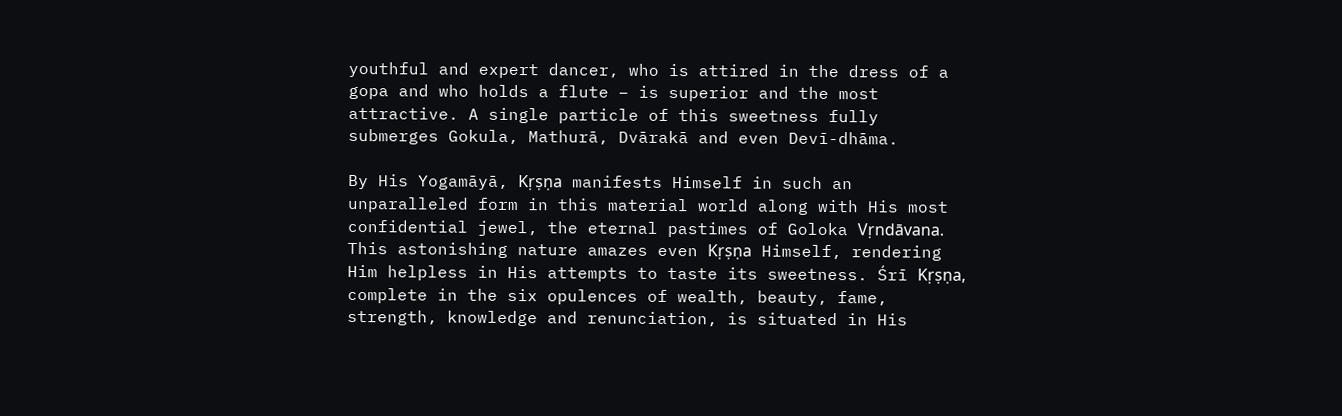youthful and expert dancer, who is attired in the dress of a gopa and who holds a flute – is superior and the most attractive. A single particle of this sweetness fully submerges Gokula, Mathurā, Dvārakā and even Devī-dhāma.

By His Yogamāyā, Kṛṣṇa manifests Himself in such an unparalleled form in this material world along with His most confidential jewel, the eternal pastimes of Goloka Vṛndāvana. This astonishing nature amazes even Kṛṣṇa Himself, rendering Him helpless in His attempts to taste its sweetness. Śrī Kṛṣṇa, complete in the six opulences of wealth, beauty, fame, strength, knowledge and renunciation, is situated in His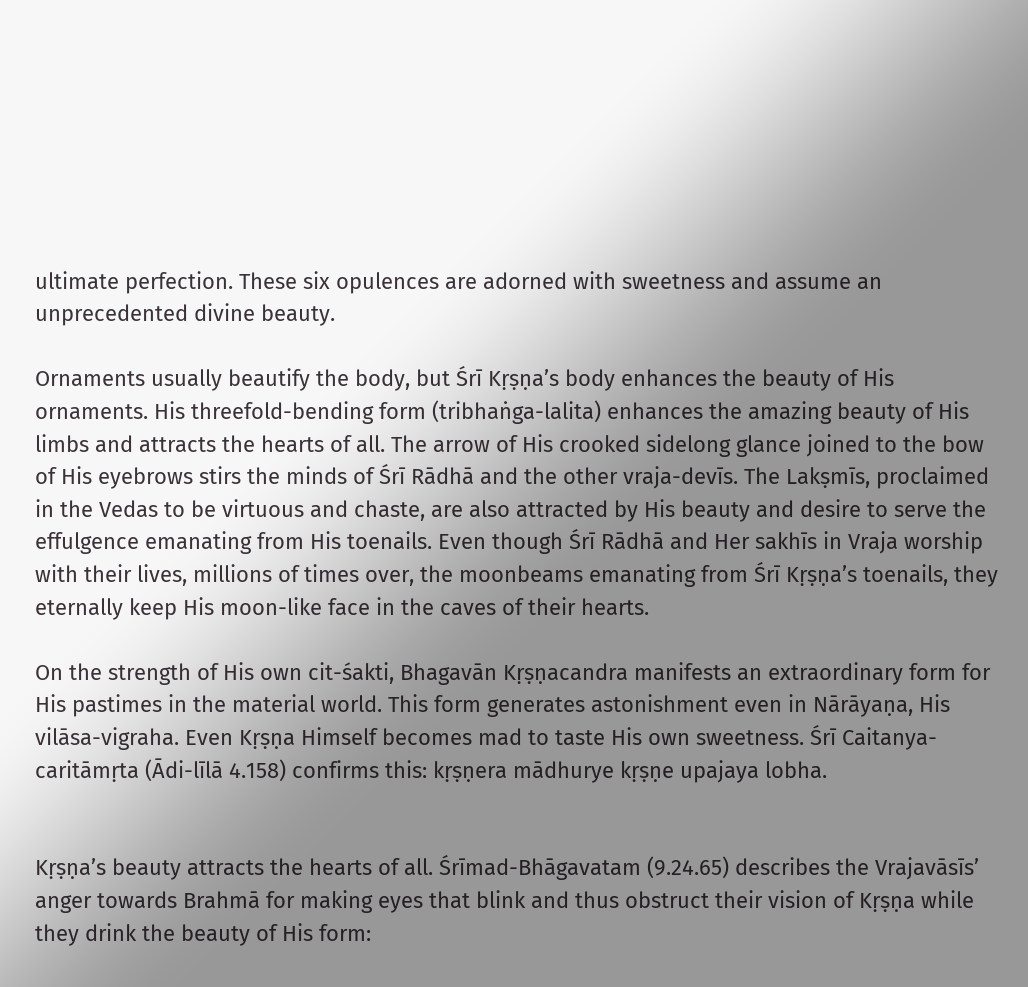ultimate perfection. These six opulences are adorned with sweetness and assume an unprecedented divine beauty.

Ornaments usually beautify the body, but Śrī Kṛṣṇa’s body enhances the beauty of His ornaments. His threefold-bending form (tribhaṅga-lalita) enhances the amazing beauty of His limbs and attracts the hearts of all. The arrow of His crooked sidelong glance joined to the bow of His eyebrows stirs the minds of Śrī Rādhā and the other vraja-devīs. The Lakṣmīs, proclaimed in the Vedas to be virtuous and chaste, are also attracted by His beauty and desire to serve the effulgence emanating from His toenails. Even though Śrī Rādhā and Her sakhīs in Vraja worship with their lives, millions of times over, the moonbeams emanating from Śrī Kṛṣṇa’s toenails, they eternally keep His moon-like face in the caves of their hearts.

On the strength of His own cit-śakti, Bhagavān Kṛṣṇacandra manifests an extraordinary form for His pastimes in the material world. This form generates astonishment even in Nārāyaṇa, His vilāsa-vigraha. Even Kṛṣṇa Himself becomes mad to taste His own sweetness. Śrī Caitanya-caritāmṛta (Ādi-līlā 4.158) confirms this: kṛṣṇera mādhurye kṛṣṇe upajaya lobha.


Kṛṣṇa’s beauty attracts the hearts of all. Śrīmad-Bhāgavatam (9.24.65) describes the Vrajavāsīs’ anger towards Brahmā for making eyes that blink and thus obstruct their vision of Kṛṣṇa while they drink the beauty of His form: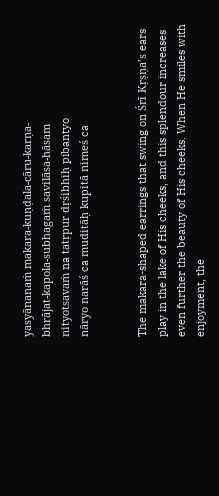yasyānanaṁ makara-kuṇḍala-cāru-karṇa-
bhrājat-kapola-subhagaṁ savilāsa-hāsam
nityotsavaṁ na tatṛpur dṛśibhiḥ pibantyo
nāryo narāś ca muditāḥ kupitā nimeś ca


The makara-shaped earrings that swing on Śrī Kṛṣṇa’s ears play in the lake of His cheeks, and this splendour increases even further the beauty of His cheeks. When He smiles with enjoyment, the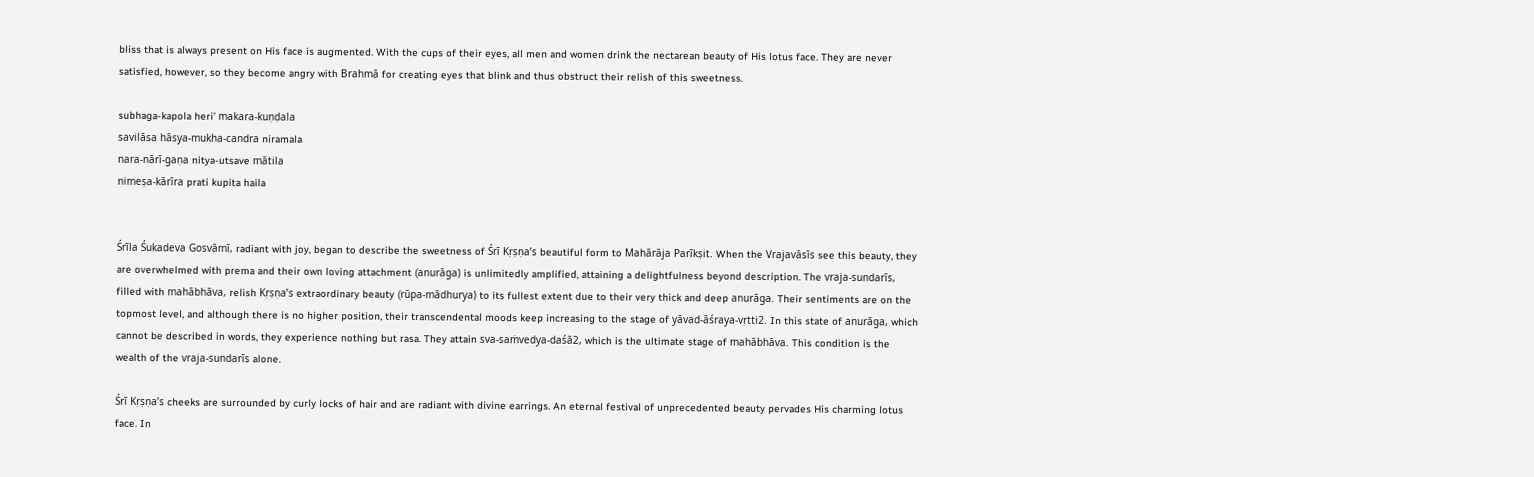bliss that is always present on His face is augmented. With the cups of their eyes, all men and women drink the nectarean beauty of His lotus face. They are never satisfied, however, so they become angry with Brahmā for creating eyes that blink and thus obstruct their relish of this sweetness.

subhaga-kapola heri’ makara-kuṇḍala
savilāsa hāsya-mukha-candra niramala
nara-nārī-gaṇa nitya-utsave mātila
nimeṣa-kārīra prati kupita haila


Śrīla Śukadeva Gosvāmī, radiant with joy, began to describe the sweetness of Śrī Kṛṣṇa’s beautiful form to Mahārāja Parīkṣit. When the Vrajavāsīs see this beauty, they are overwhelmed with prema and their own loving attachment (anurāga) is unlimitedly amplified, attaining a delightfulness beyond description. The vraja-sundarīs, filled with mahābhāva, relish Kṛṣṇa’s extraordinary beauty (rūpa-mādhurya) to its fullest extent due to their very thick and deep anurāga. Their sentiments are on the topmost level, and although there is no higher position, their transcendental moods keep increasing to the stage of yāvad-āśraya-vṛtti2. In this state of anurāga, which cannot be described in words, they experience nothing but rasa. They attain sva-saṁvedya-daśā2, which is the ultimate stage of mahābhāva. This condition is the wealth of the vraja-sundarīs alone.

Śrī Kṛṣṇa’s cheeks are surrounded by curly locks of hair and are radiant with divine earrings. An eternal festival of unprecedented beauty pervades His charming lotus face. In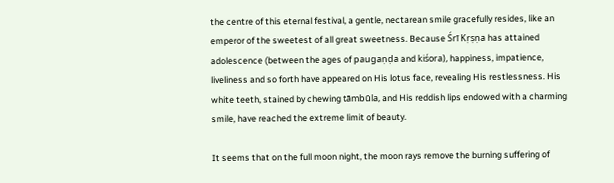the centre of this eternal festival, a gentle, nectarean smile gracefully resides, like an emperor of the sweetest of all great sweetness. Because Śrī Kṛṣṇa has attained adolescence (between the ages of paugaṇḍa and kiśora), happiness, impatience, liveliness and so forth have appeared on His lotus face, revealing His restlessness. His white teeth, stained by chewing tāmbūla, and His reddish lips endowed with a charming smile, have reached the extreme limit of beauty.

It seems that on the full moon night, the moon rays remove the burning suffering of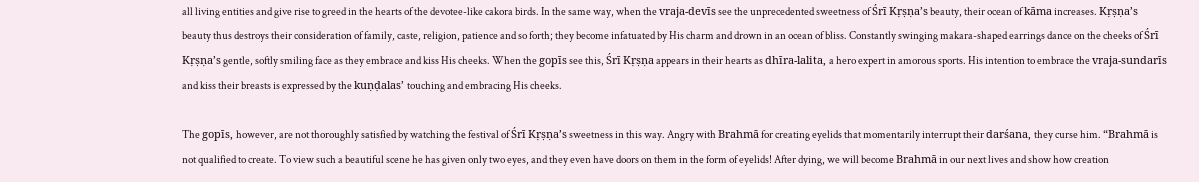all living entities and give rise to greed in the hearts of the devotee-like cakora birds. In the same way, when the vraja-devīs see the unprecedented sweetness of Śrī Kṛṣṇa’s beauty, their ocean of kāma increases. Kṛṣṇa’s beauty thus destroys their consideration of family, caste, religion, patience and so forth; they become infatuated by His charm and drown in an ocean of bliss. Constantly swinging makara-shaped earrings dance on the cheeks of Śrī Kṛṣṇa’s gentle, softly smiling face as they embrace and kiss His cheeks. When the gopīs see this, Śrī Kṛṣṇa appears in their hearts as dhīra-lalita, a hero expert in amorous sports. His intention to embrace the vraja-sundarīs and kiss their breasts is expressed by the kuṇḍalas’ touching and embracing His cheeks.

The gopīs, however, are not thoroughly satisfied by watching the festival of Śrī Kṛṣṇa’s sweetness in this way. Angry with Brahmā for creating eyelids that momentarily interrupt their darśana, they curse him. “Brahmā is not qualified to create. To view such a beautiful scene he has given only two eyes, and they even have doors on them in the form of eyelids! After dying, we will become Brahmā in our next lives and show how creation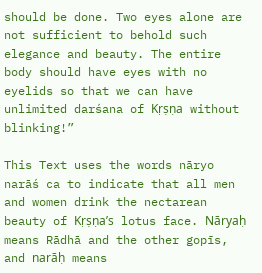should be done. Two eyes alone are not sufficient to behold such elegance and beauty. The entire body should have eyes with no eyelids so that we can have unlimited darśana of Kṛṣṇa without blinking!”

This Text uses the words nāryo narāś ca to indicate that all men and women drink the nectarean beauty of Kṛṣṇa’s lotus face. Nāryaḥ means Rādhā and the other gopīs, and narāḥ means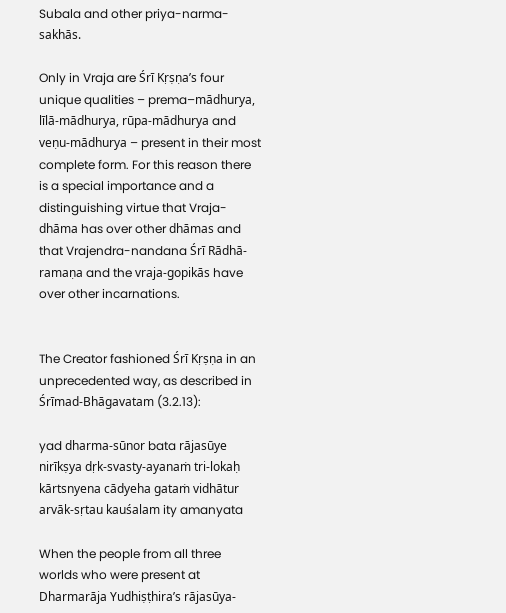Subala and other priya-narma-sakhās.

Only in Vraja are Śrī Kṛṣṇa’s four unique qualities – prema–mādhurya, līlā-mādhurya, rūpa-mādhurya and veṇu-mādhurya – present in their most complete form. For this reason there is a special importance and a distinguishing virtue that Vraja-dhāma has over other dhāmas and that Vrajendra-nandana Śrī Rādhā-ramaṇa and the vraja-gopikās have over other incarnations.


The Creator fashioned Śrī Kṛṣṇa in an unprecedented way, as described in Śrīmad-Bhāgavatam (3.2.13):

yad dharma-sūnor bata rājasūye
nirīkṣya dṛk-svasty-ayanaṁ tri-lokaḥ
kārtsnyena cādyeha gataṁ vidhātur
arvāk-sṛtau kauśalam ity amanyata

When the people from all three worlds who were present at Dharmarāja Yudhiṣṭhira’s rājasūya-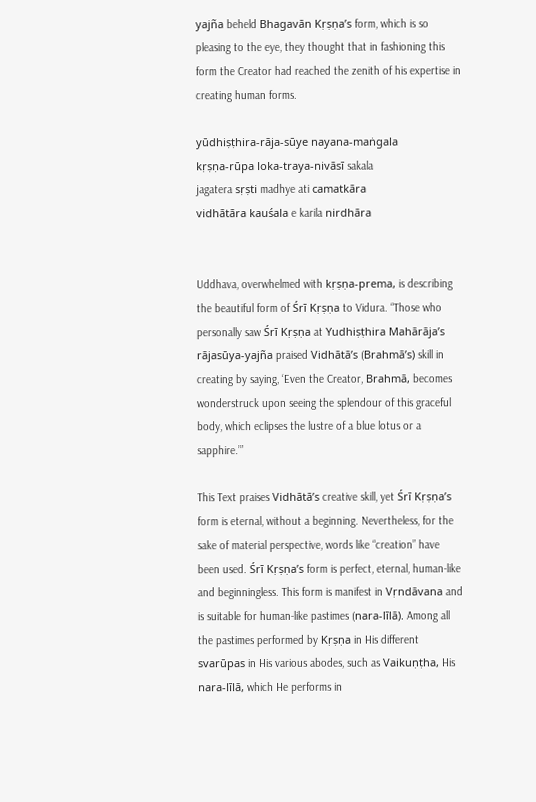yajña beheld Bhagavān Kṛṣṇa’s form, which is so pleasing to the eye, they thought that in fashioning this form the Creator had reached the zenith of his expertise in creating human forms.

yūdhiṣṭhira-rāja-sūye nayana-maṅgala
kṛṣṇa-rūpa loka-traya-nivāsī sakala
jagatera sṛṣti madhye ati camatkāra
vidhātāra kauśala e karila nirdhāra


Uddhava, overwhelmed with kṛṣṇa-prema, is describing the beautiful form of Śrī Kṛṣṇa to Vidura. “Those who personally saw Śrī Kṛṣṇa at Yudhiṣṭhira Mahārāja’s rājasūya-yajña praised Vidhātā’s (Brahmā’s) skill in creating by saying, ‘Even the Creator, Brahmā, becomes wonderstruck upon seeing the splendour of this graceful body, which eclipses the lustre of a blue lotus or a sapphire.’”

This Text praises Vidhātā’s creative skill, yet Śrī Kṛṣṇa’s form is eternal, without a beginning. Nevertheless, for the sake of material perspective, words like “creation” have been used. Śrī Kṛṣṇa’s form is perfect, eternal, human-like and beginningless. This form is manifest in Vṛndāvana and is suitable for human-like pastimes (nara-līlā). Among all the pastimes performed by Kṛṣṇa in His different svarūpas in His various abodes, such as Vaikuṇṭha, His nara-līlā, which He performs in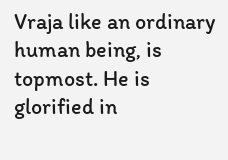Vraja like an ordinary human being, is topmost. He is glorified in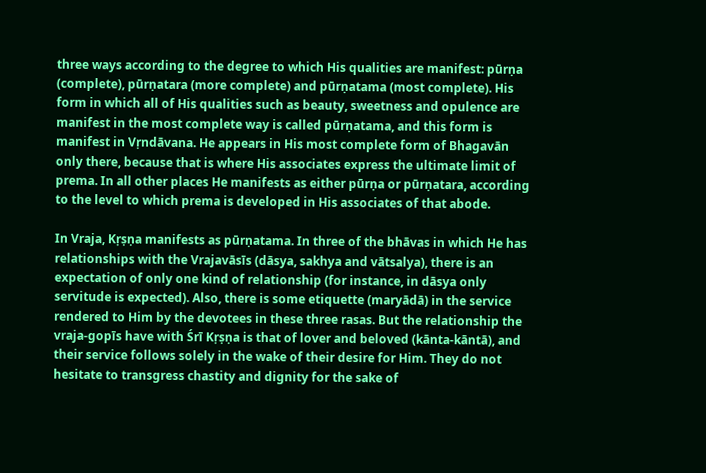three ways according to the degree to which His qualities are manifest: pūrṇa (complete), pūrṇatara (more complete) and pūrṇatama (most complete). His form in which all of His qualities such as beauty, sweetness and opulence are manifest in the most complete way is called pūrṇatama, and this form is manifest in Vṛndāvana. He appears in His most complete form of Bhagavān only there, because that is where His associates express the ultimate limit of prema. In all other places He manifests as either pūrṇa or pūrṇatara, according to the level to which prema is developed in His associates of that abode.

In Vraja, Kṛṣṇa manifests as pūrṇatama. In three of the bhāvas in which He has relationships with the Vrajavāsīs (dāsya, sakhya and vātsalya), there is an expectation of only one kind of relationship (for instance, in dāsya only servitude is expected). Also, there is some etiquette (maryādā) in the service rendered to Him by the devotees in these three rasas. But the relationship the vraja-gopīs have with Śrī Kṛṣṇa is that of lover and beloved (kānta-kāntā), and their service follows solely in the wake of their desire for Him. They do not hesitate to transgress chastity and dignity for the sake of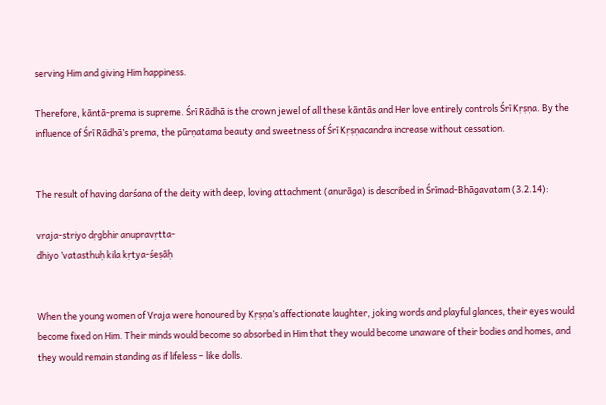serving Him and giving Him happiness.

Therefore, kāntā-prema is supreme. Śrī Rādhā is the crown jewel of all these kāntās and Her love entirely controls Śrī Kṛṣṇa. By the influence of Śrī Rādhā’s prema, the pūrṇatama beauty and sweetness of Śrī Kṛṣṇacandra increase without cessation.


The result of having darśana of the deity with deep, loving attachment (anurāga) is described in Śrīmad-Bhāgavatam (3.2.14):

vraja-striyo dṛgbhir anupravṛtta-
dhiyo ’vatasthuḥ kila kṛtya-śeṣāḥ


When the young women of Vraja were honoured by Kṛṣṇa’s affectionate laughter, joking words and playful glances, their eyes would become fixed on Him. Their minds would become so absorbed in Him that they would become unaware of their bodies and homes, and they would remain standing as if lifeless – like dolls.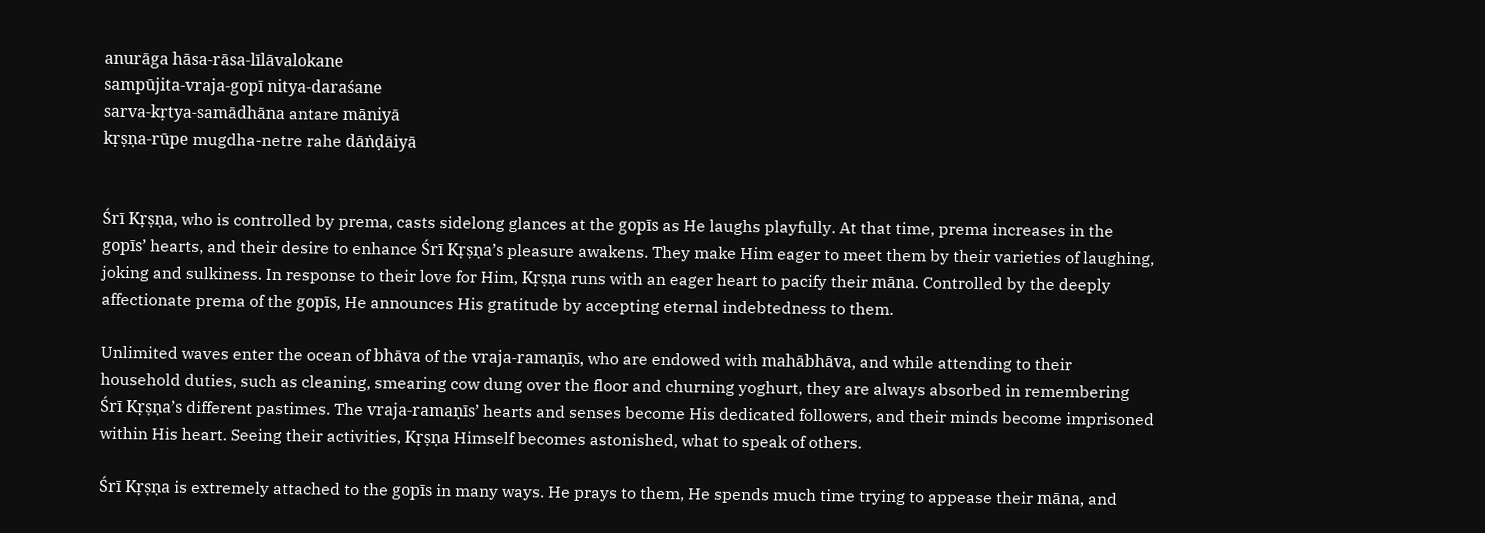anurāga hāsa-rāsa-līlāvalokane
sampūjita-vraja-gopī nitya-daraśane
sarva-kṛtya-samādhāna antare māniyā
kṛṣṇa-rūpe mugdha-netre rahe dāṅḍāiyā


Śrī Kṛṣṇa, who is controlled by prema, casts sidelong glances at the gopīs as He laughs playfully. At that time, prema increases in the gopīs’ hearts, and their desire to enhance Śrī Kṛṣṇa’s pleasure awakens. They make Him eager to meet them by their varieties of laughing, joking and sulkiness. In response to their love for Him, Kṛṣṇa runs with an eager heart to pacify their māna. Controlled by the deeply affectionate prema of the gopīs, He announces His gratitude by accepting eternal indebtedness to them.

Unlimited waves enter the ocean of bhāva of the vraja-ramaṇīs, who are endowed with mahābhāva, and while attending to their household duties, such as cleaning, smearing cow dung over the floor and churning yoghurt, they are always absorbed in remembering Śrī Kṛṣṇa’s different pastimes. The vraja-ramaṇīs’ hearts and senses become His dedicated followers, and their minds become imprisoned within His heart. Seeing their activities, Kṛṣṇa Himself becomes astonished, what to speak of others.

Śrī Kṛṣṇa is extremely attached to the gopīs in many ways. He prays to them, He spends much time trying to appease their māna, and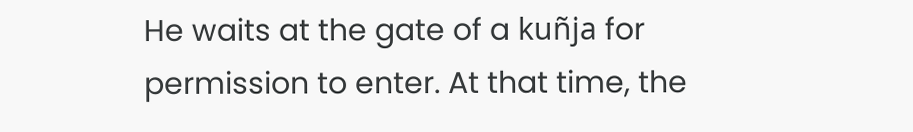He waits at the gate of a kuñja for permission to enter. At that time, the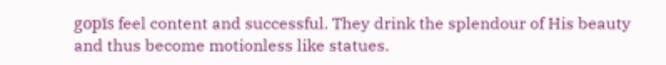gopīs feel content and successful. They drink the splendour of His beauty and thus become motionless like statues.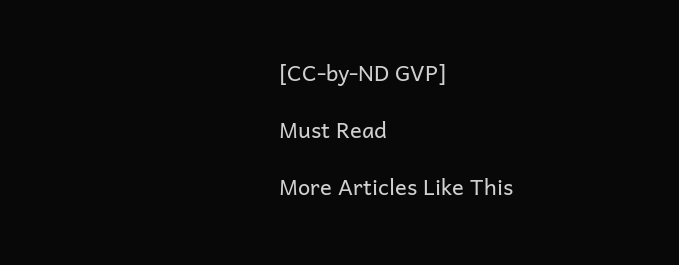[CC-by-ND GVP]

Must Read

More Articles Like This